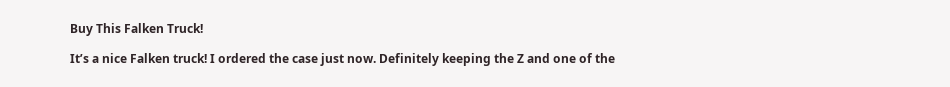Buy This Falken Truck!

It’s a nice Falken truck! I ordered the case just now. Definitely keeping the Z and one of the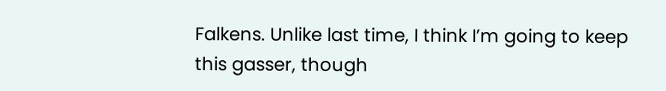Falkens. Unlike last time, I think I’m going to keep this gasser, though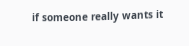if someone really wants it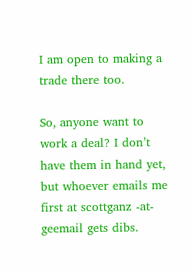I am open to making a trade there too.

So, anyone want to work a deal? I don’t have them in hand yet, but whoever emails me first at scottganz -at- geemail gets dibs.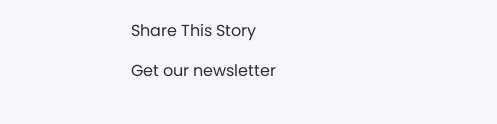Share This Story

Get our newsletter